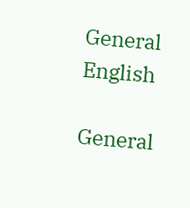General English

General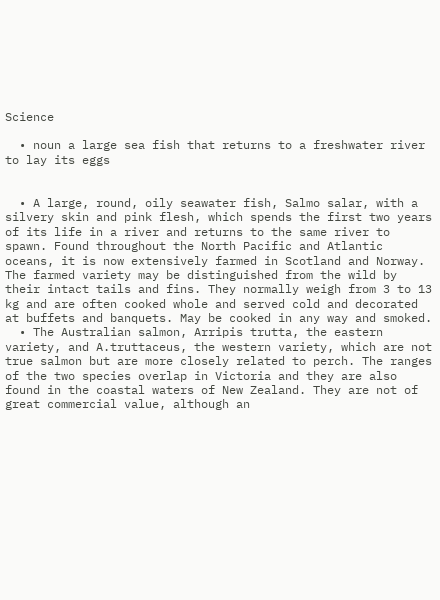Science

  • noun a large sea fish that returns to a freshwater river to lay its eggs


  • A large, round, oily seawater fish, Salmo salar, with a silvery skin and pink flesh, which spends the first two years of its life in a river and returns to the same river to spawn. Found throughout the North Pacific and Atlantic oceans, it is now extensively farmed in Scotland and Norway. The farmed variety may be distinguished from the wild by their intact tails and fins. They normally weigh from 3 to 13 kg and are often cooked whole and served cold and decorated at buffets and banquets. May be cooked in any way and smoked.
  • The Australian salmon, Arripis trutta, the eastern variety, and A.truttaceus, the western variety, which are not true salmon but are more closely related to perch. The ranges of the two species overlap in Victoria and they are also found in the coastal waters of New Zealand. They are not of great commercial value, although an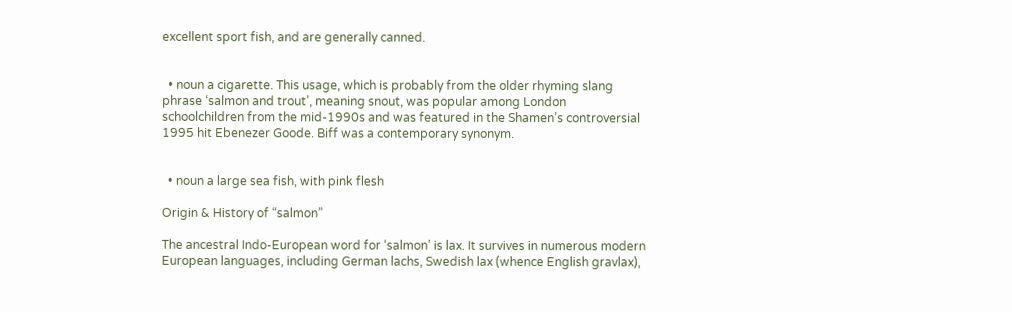excellent sport fish, and are generally canned.


  • noun a cigarette. This usage, which is probably from the older rhyming slang phrase ‘salmon and trout’, meaning snout, was popular among London schoolchildren from the mid-1990s and was featured in the Shamen’s controversial 1995 hit Ebenezer Goode. Biff was a contemporary synonym.


  • noun a large sea fish, with pink flesh

Origin & History of “salmon”

The ancestral Indo-European word for ‘salmon’ is lax. It survives in numerous modern European languages, including German lachs, Swedish lax (whence English gravlax),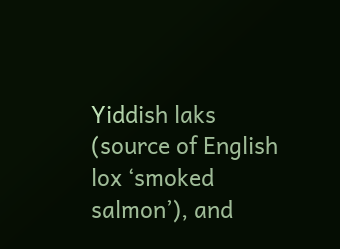Yiddish laks (source of English lox ‘smoked salmon’), and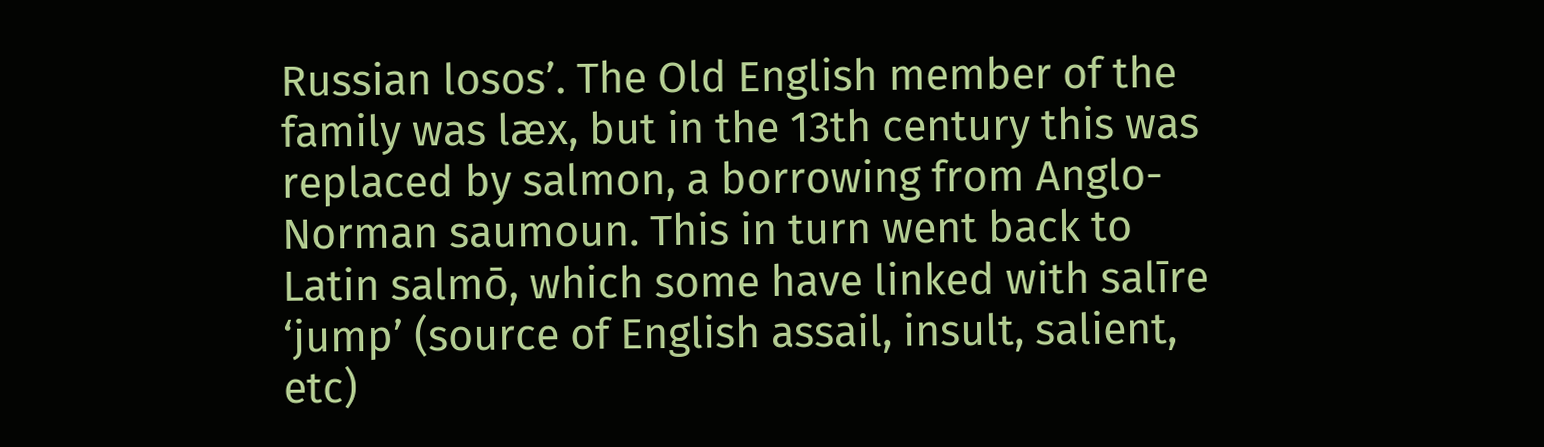Russian losos’. The Old English member of the family was læx, but in the 13th century this was replaced by salmon, a borrowing from Anglo-Norman saumoun. This in turn went back to Latin salmō, which some have linked with salīre ‘jump’ (source of English assail, insult, salient, etc)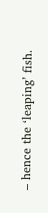– hence the ‘leaping’ fish.